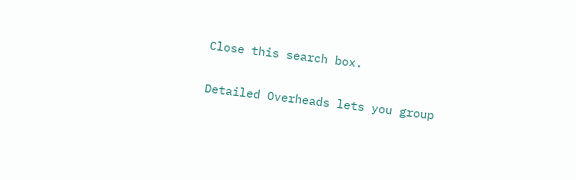Close this search box.

Detailed Overheads lets you group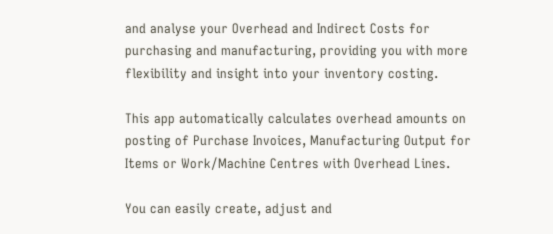and analyse your Overhead and Indirect Costs for purchasing and manufacturing, providing you with more flexibility and insight into your inventory costing.

This app automatically calculates overhead amounts on posting of Purchase Invoices, Manufacturing Output for Items or Work/Machine Centres with Overhead Lines.

You can easily create, adjust and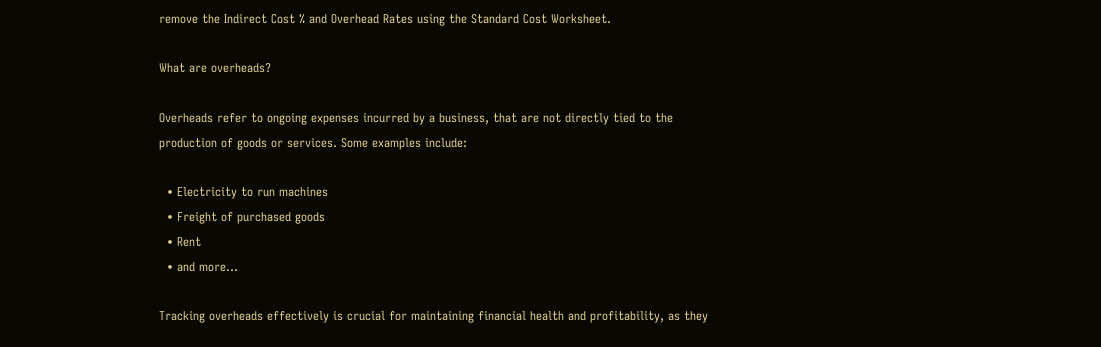remove the Indirect Cost % and Overhead Rates using the Standard Cost Worksheet.

What are overheads?

Overheads refer to ongoing expenses incurred by a business, that are not directly tied to the production of goods or services. Some examples include:

  • Electricity to run machines
  • Freight of purchased goods
  • Rent
  • and more…

Tracking overheads effectively is crucial for maintaining financial health and profitability, as they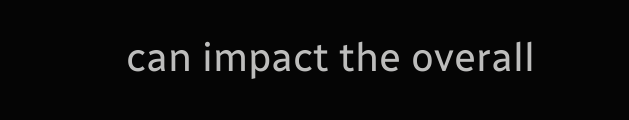can impact the overall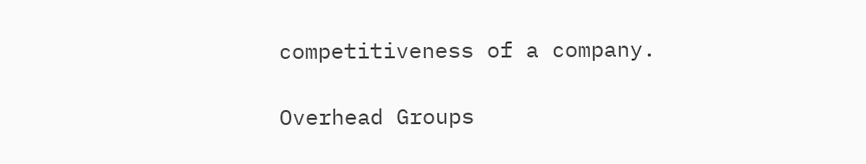competitiveness of a company.

Overhead Groups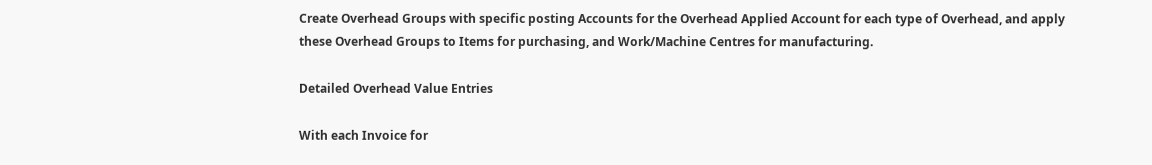Create Overhead Groups with specific posting Accounts for the Overhead Applied Account for each type of Overhead, and apply these Overhead Groups to Items for purchasing, and Work/Machine Centres for manufacturing.

Detailed Overhead Value Entries

With each Invoice for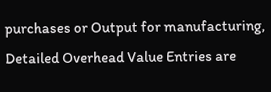purchases or Output for manufacturing, Detailed Overhead Value Entries are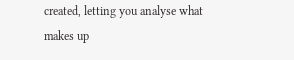created, letting you analyse what makes up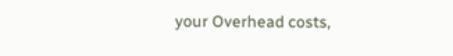your Overhead costs,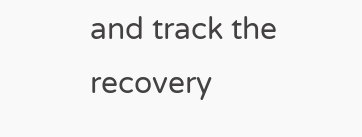and track the recovery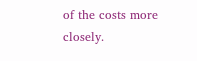of the costs more closely.